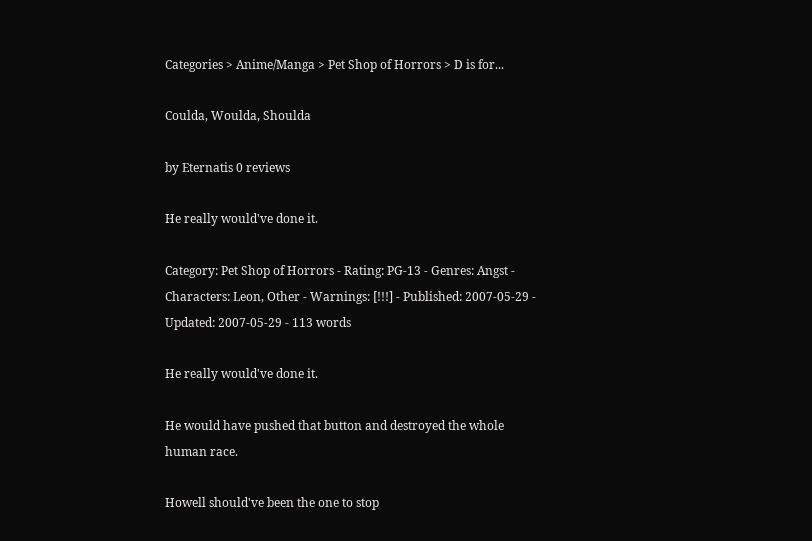Categories > Anime/Manga > Pet Shop of Horrors > D is for...

Coulda, Woulda, Shoulda

by Eternatis 0 reviews

He really would've done it.

Category: Pet Shop of Horrors - Rating: PG-13 - Genres: Angst - Characters: Leon, Other - Warnings: [!!!] - Published: 2007-05-29 - Updated: 2007-05-29 - 113 words

He really would've done it.

He would have pushed that button and destroyed the whole human race.

Howell should've been the one to stop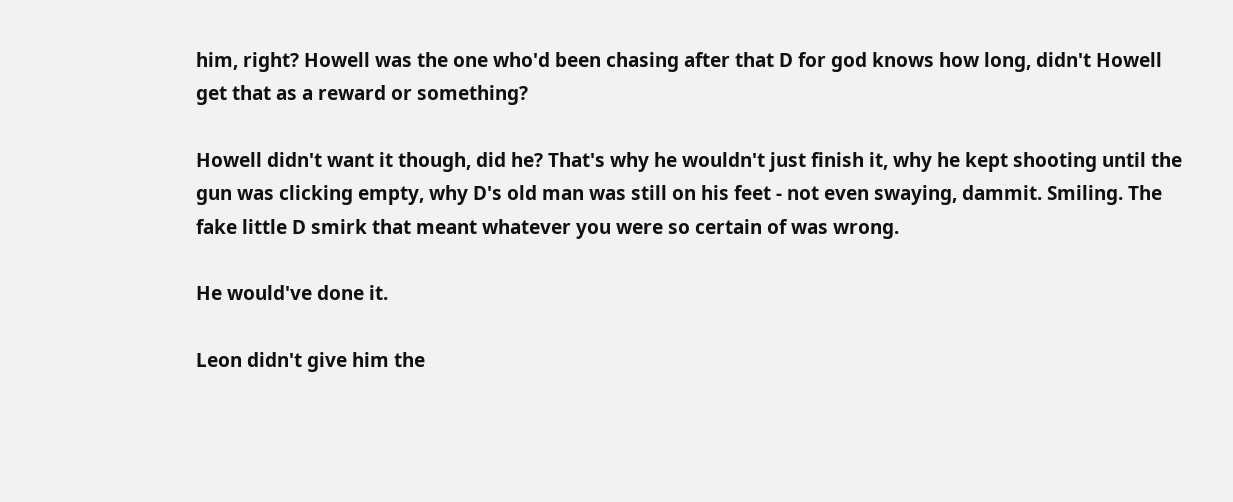him, right? Howell was the one who'd been chasing after that D for god knows how long, didn't Howell get that as a reward or something?

Howell didn't want it though, did he? That's why he wouldn't just finish it, why he kept shooting until the gun was clicking empty, why D's old man was still on his feet - not even swaying, dammit. Smiling. The fake little D smirk that meant whatever you were so certain of was wrong.

He would've done it.

Leon didn't give him the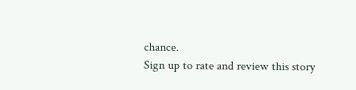chance.
Sign up to rate and review this story